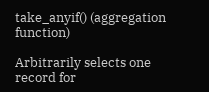take_anyif() (aggregation function)

Arbitrarily selects one record for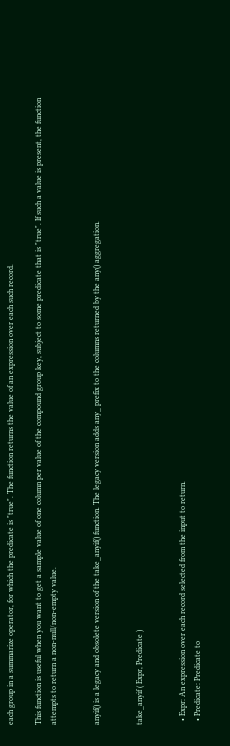each group in a summarize operator, for which the predicate is "true". The function returns the value of an expression over each such record.

This function is useful when you want to get a sample value of one column per value of the compound group key, subject to some predicate that is "true". If such a value is present, the function attempts to return a non-null/non-empty value.


anyif() is a legacy and obsolete version of the take_anyif() function. The legacy version adds any_ prefix to the columns returned by the any() aggregation.


take_anyif ( Expr, Predicate )


  • Expr: An expression over each record selected from the input to return.
  • Predicate: Predicate to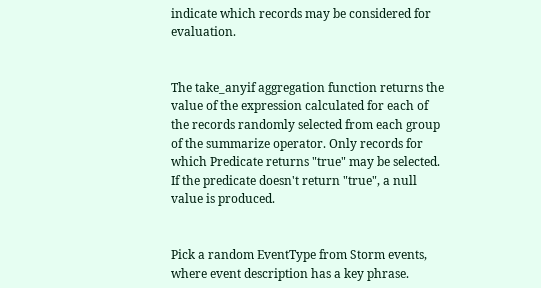indicate which records may be considered for evaluation.


The take_anyif aggregation function returns the value of the expression calculated for each of the records randomly selected from each group of the summarize operator. Only records for which Predicate returns "true" may be selected. If the predicate doesn't return "true", a null value is produced.


Pick a random EventType from Storm events, where event description has a key phrase.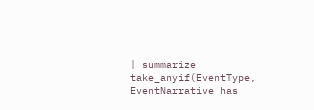| summarize take_anyif(EventType, EventNarrative has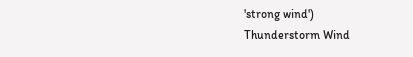'strong wind')
Thunderstorm Wind